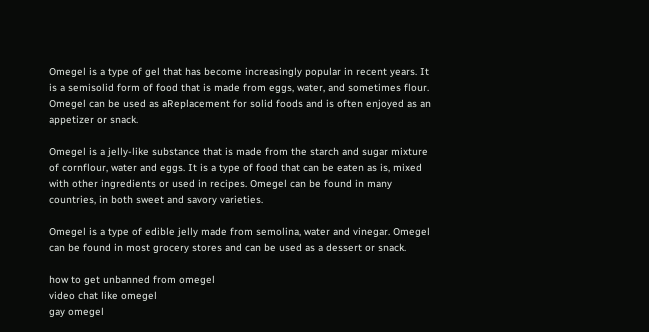Omegel is a type of gel that has become increasingly popular in recent years. It is a semisolid form of food that is made from eggs, water, and sometimes flour. Omegel can be used as aReplacement for solid foods and is often enjoyed as an appetizer or snack.

Omegel is a jelly-like substance that is made from the starch and sugar mixture of cornflour, water and eggs. It is a type of food that can be eaten as is, mixed with other ingredients or used in recipes. Omegel can be found in many countries, in both sweet and savory varieties.

Omegel is a type of edible jelly made from semolina, water and vinegar. Omegel can be found in most grocery stores and can be used as a dessert or snack.

how to get unbanned from omegel
video chat like omegel
gay omegel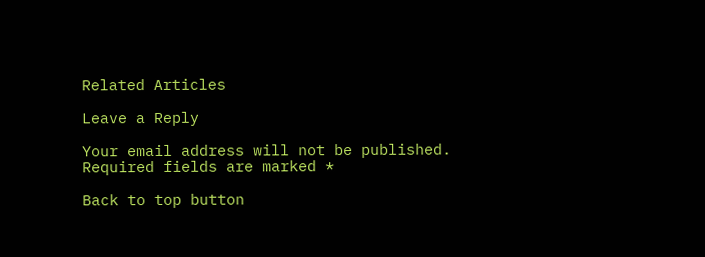Related Articles

Leave a Reply

Your email address will not be published. Required fields are marked *

Back to top button